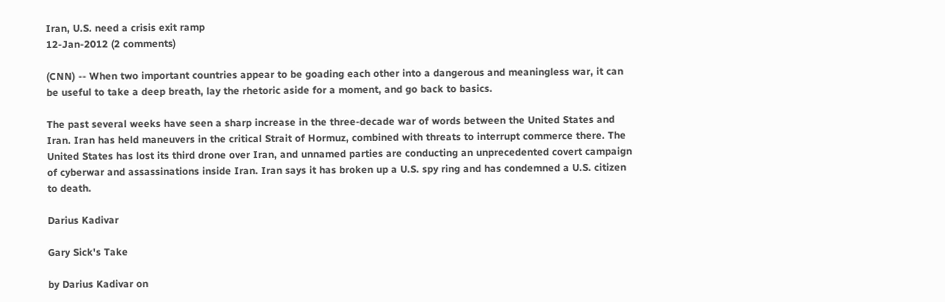Iran, U.S. need a crisis exit ramp
12-Jan-2012 (2 comments)

(CNN) -- When two important countries appear to be goading each other into a dangerous and meaningless war, it can be useful to take a deep breath, lay the rhetoric aside for a moment, and go back to basics.

The past several weeks have seen a sharp increase in the three-decade war of words between the United States and Iran. Iran has held maneuvers in the critical Strait of Hormuz, combined with threats to interrupt commerce there. The United States has lost its third drone over Iran, and unnamed parties are conducting an unprecedented covert campaign of cyberwar and assassinations inside Iran. Iran says it has broken up a U.S. spy ring and has condemned a U.S. citizen to death.

Darius Kadivar

Gary Sick's Take

by Darius Kadivar on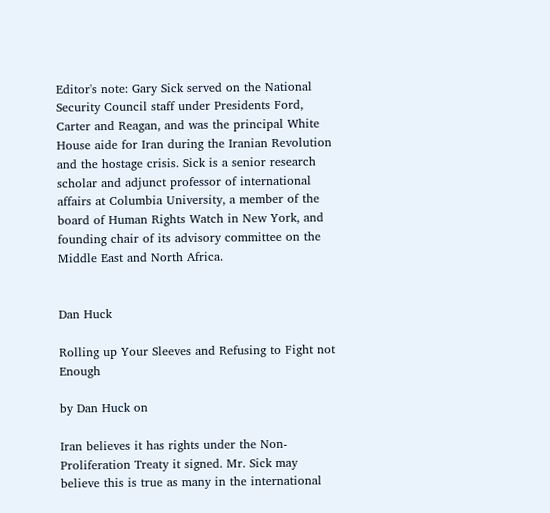Editor's note: Gary Sick served on the National Security Council staff under Presidents Ford, Carter and Reagan, and was the principal White House aide for Iran during the Iranian Revolution and the hostage crisis. Sick is a senior research scholar and adjunct professor of international affairs at Columbia University, a member of the board of Human Rights Watch in New York, and founding chair of its advisory committee on the Middle East and North Africa.


Dan Huck

Rolling up Your Sleeves and Refusing to Fight not Enough

by Dan Huck on

Iran believes it has rights under the Non-Proliferation Treaty it signed. Mr. Sick may believe this is true as many in the international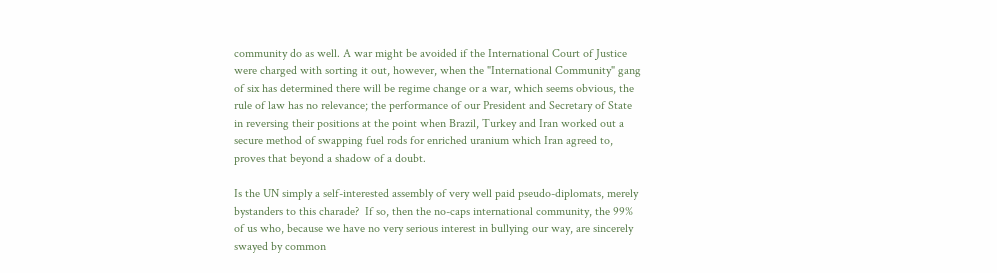community do as well. A war might be avoided if the International Court of Justice were charged with sorting it out, however, when the "International Community" gang of six has determined there will be regime change or a war, which seems obvious, the rule of law has no relevance; the performance of our President and Secretary of State in reversing their positions at the point when Brazil, Turkey and Iran worked out a secure method of swapping fuel rods for enriched uranium which Iran agreed to, proves that beyond a shadow of a doubt.

Is the UN simply a self-interested assembly of very well paid pseudo-diplomats, merely bystanders to this charade?  If so, then the no-caps international community, the 99% of us who, because we have no very serious interest in bullying our way, are sincerely swayed by common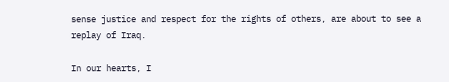sense justice and respect for the rights of others, are about to see a replay of Iraq.

In our hearts, I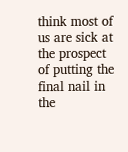think most of us are sick at the prospect of putting the final nail in the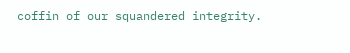coffin of our squandered integrity.